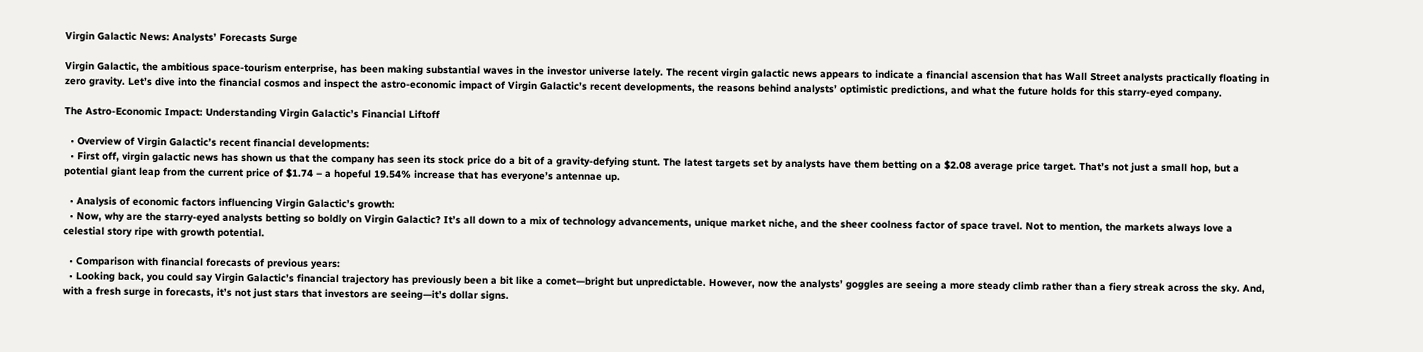Virgin Galactic News: Analysts’ Forecasts Surge

Virgin Galactic, the ambitious space-tourism enterprise, has been making substantial waves in the investor universe lately. The recent virgin galactic news appears to indicate a financial ascension that has Wall Street analysts practically floating in zero gravity. Let’s dive into the financial cosmos and inspect the astro-economic impact of Virgin Galactic’s recent developments, the reasons behind analysts’ optimistic predictions, and what the future holds for this starry-eyed company.

The Astro-Economic Impact: Understanding Virgin Galactic’s Financial Liftoff

  • Overview of Virgin Galactic’s recent financial developments:
  • First off, virgin galactic news has shown us that the company has seen its stock price do a bit of a gravity-defying stunt. The latest targets set by analysts have them betting on a $2.08 average price target. That’s not just a small hop, but a potential giant leap from the current price of $1.74 – a hopeful 19.54% increase that has everyone’s antennae up.

  • Analysis of economic factors influencing Virgin Galactic’s growth:
  • Now, why are the starry-eyed analysts betting so boldly on Virgin Galactic? It’s all down to a mix of technology advancements, unique market niche, and the sheer coolness factor of space travel. Not to mention, the markets always love a celestial story ripe with growth potential.

  • Comparison with financial forecasts of previous years:
  • Looking back, you could say Virgin Galactic’s financial trajectory has previously been a bit like a comet—bright but unpredictable. However, now the analysts’ goggles are seeing a more steady climb rather than a fiery streak across the sky. And, with a fresh surge in forecasts, it’s not just stars that investors are seeing—it’s dollar signs.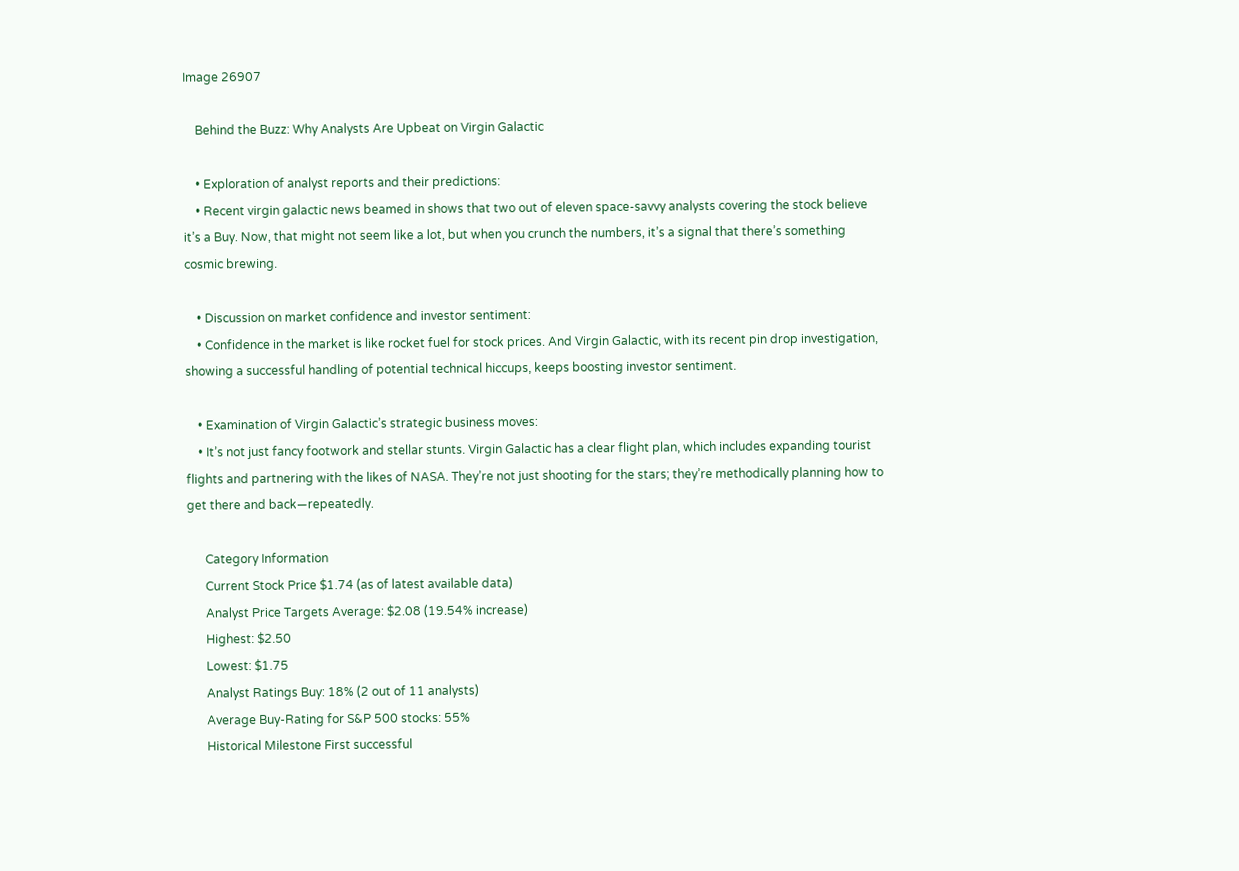Image 26907

    Behind the Buzz: Why Analysts Are Upbeat on Virgin Galactic

    • Exploration of analyst reports and their predictions:
    • Recent virgin galactic news beamed in shows that two out of eleven space-savvy analysts covering the stock believe it’s a Buy. Now, that might not seem like a lot, but when you crunch the numbers, it’s a signal that there’s something cosmic brewing.

    • Discussion on market confidence and investor sentiment:
    • Confidence in the market is like rocket fuel for stock prices. And Virgin Galactic, with its recent pin drop investigation, showing a successful handling of potential technical hiccups, keeps boosting investor sentiment.

    • Examination of Virgin Galactic’s strategic business moves:
    • It’s not just fancy footwork and stellar stunts. Virgin Galactic has a clear flight plan, which includes expanding tourist flights and partnering with the likes of NASA. They’re not just shooting for the stars; they’re methodically planning how to get there and back—repeatedly.

      Category Information
      Current Stock Price $1.74 (as of latest available data)
      Analyst Price Targets Average: $2.08 (19.54% increase)
      Highest: $2.50
      Lowest: $1.75
      Analyst Ratings Buy: 18% (2 out of 11 analysts)
      Average Buy-Rating for S&P 500 stocks: 55%
      Historical Milestone First successful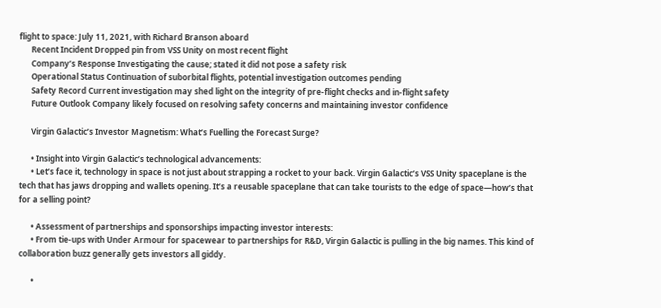flight to space: July 11, 2021, with Richard Branson aboard
      Recent Incident Dropped pin from VSS Unity on most recent flight
      Company’s Response Investigating the cause; stated it did not pose a safety risk
      Operational Status Continuation of suborbital flights, potential investigation outcomes pending
      Safety Record Current investigation may shed light on the integrity of pre-flight checks and in-flight safety
      Future Outlook Company likely focused on resolving safety concerns and maintaining investor confidence

      Virgin Galactic’s Investor Magnetism: What’s Fuelling the Forecast Surge?

      • Insight into Virgin Galactic’s technological advancements:
      • Let’s face it, technology in space is not just about strapping a rocket to your back. Virgin Galactic’s VSS Unity spaceplane is the tech that has jaws dropping and wallets opening. It’s a reusable spaceplane that can take tourists to the edge of space—how’s that for a selling point?

      • Assessment of partnerships and sponsorships impacting investor interests:
      • From tie-ups with Under Armour for spacewear to partnerships for R&D, Virgin Galactic is pulling in the big names. This kind of collaboration buzz generally gets investors all giddy.

      •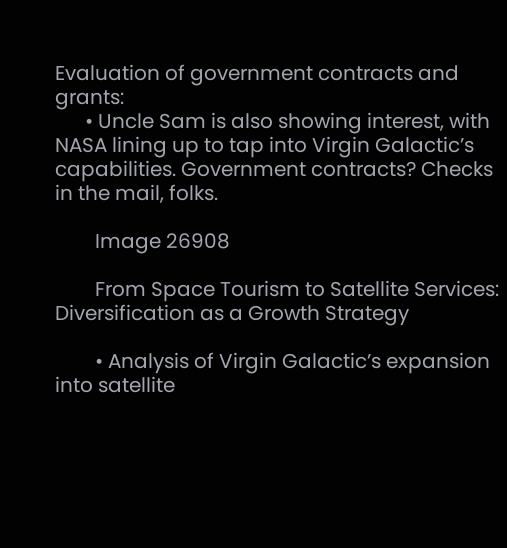Evaluation of government contracts and grants:
      • Uncle Sam is also showing interest, with NASA lining up to tap into Virgin Galactic’s capabilities. Government contracts? Checks in the mail, folks.

        Image 26908

        From Space Tourism to Satellite Services: Diversification as a Growth Strategy

        • Analysis of Virgin Galactic’s expansion into satellite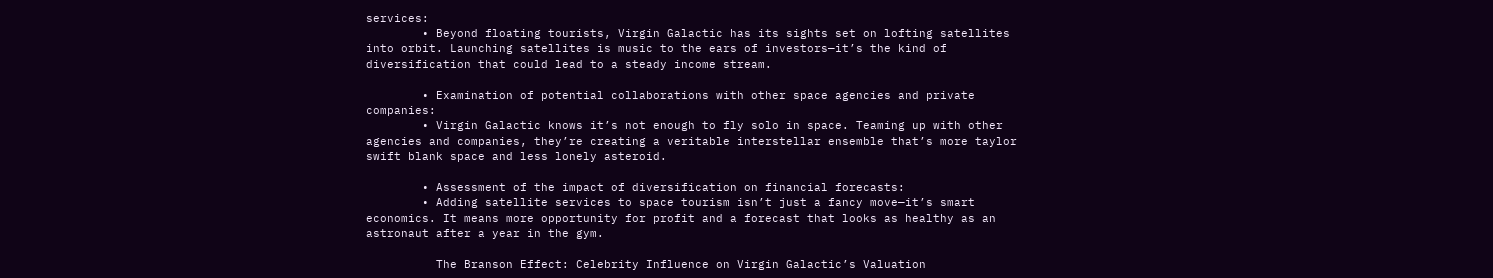services:
        • Beyond floating tourists, Virgin Galactic has its sights set on lofting satellites into orbit. Launching satellites is music to the ears of investors—it’s the kind of diversification that could lead to a steady income stream.

        • Examination of potential collaborations with other space agencies and private companies:
        • Virgin Galactic knows it’s not enough to fly solo in space. Teaming up with other agencies and companies, they’re creating a veritable interstellar ensemble that’s more taylor swift blank space and less lonely asteroid.

        • Assessment of the impact of diversification on financial forecasts:
        • Adding satellite services to space tourism isn’t just a fancy move—it’s smart economics. It means more opportunity for profit and a forecast that looks as healthy as an astronaut after a year in the gym.

          The Branson Effect: Celebrity Influence on Virgin Galactic’s Valuation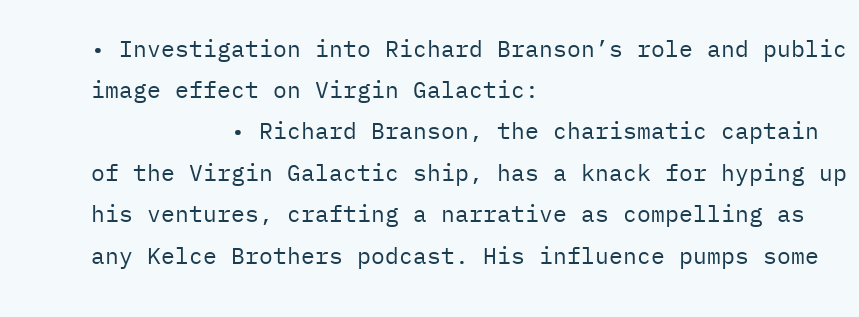• Investigation into Richard Branson’s role and public image effect on Virgin Galactic:
          • Richard Branson, the charismatic captain of the Virgin Galactic ship, has a knack for hyping up his ventures, crafting a narrative as compelling as any Kelce Brothers podcast. His influence pumps some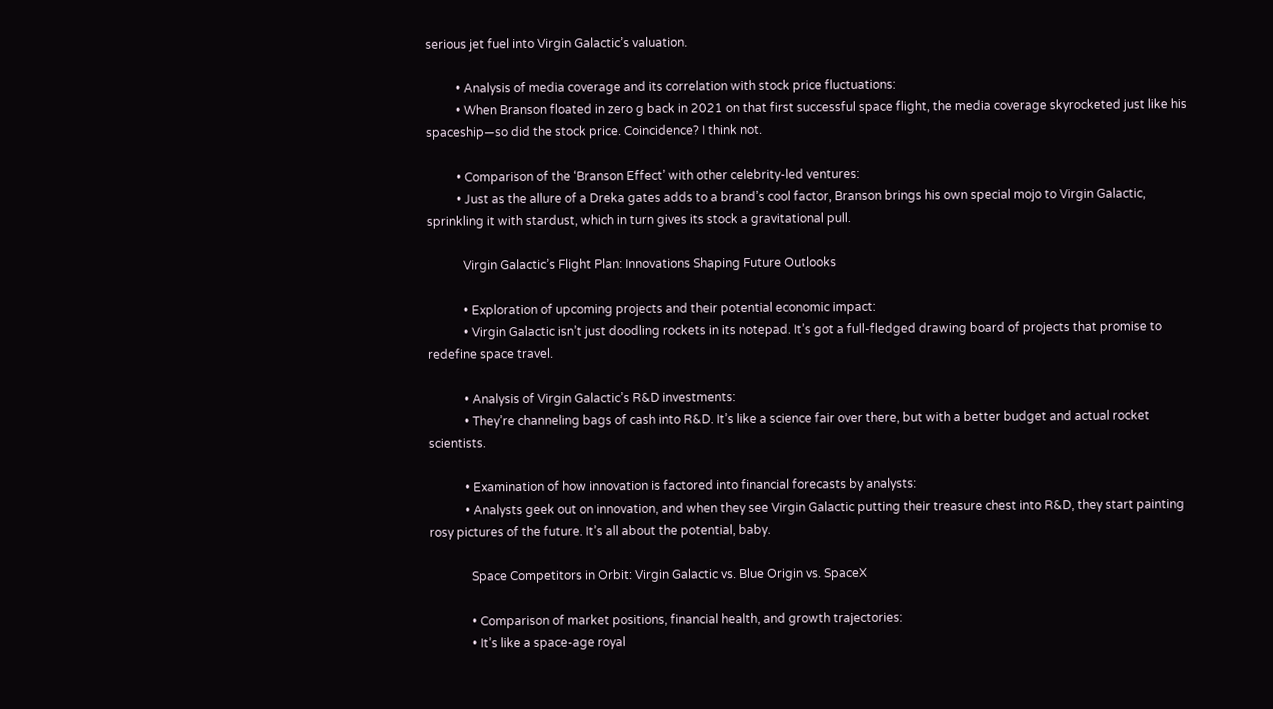serious jet fuel into Virgin Galactic’s valuation.

          • Analysis of media coverage and its correlation with stock price fluctuations:
          • When Branson floated in zero g back in 2021 on that first successful space flight, the media coverage skyrocketed just like his spaceship—so did the stock price. Coincidence? I think not.

          • Comparison of the ‘Branson Effect’ with other celebrity-led ventures:
          • Just as the allure of a Dreka gates adds to a brand’s cool factor, Branson brings his own special mojo to Virgin Galactic, sprinkling it with stardust, which in turn gives its stock a gravitational pull.

            Virgin Galactic’s Flight Plan: Innovations Shaping Future Outlooks

            • Exploration of upcoming projects and their potential economic impact:
            • Virgin Galactic isn’t just doodling rockets in its notepad. It’s got a full-fledged drawing board of projects that promise to redefine space travel.

            • Analysis of Virgin Galactic’s R&D investments:
            • They’re channeling bags of cash into R&D. It’s like a science fair over there, but with a better budget and actual rocket scientists.

            • Examination of how innovation is factored into financial forecasts by analysts:
            • Analysts geek out on innovation, and when they see Virgin Galactic putting their treasure chest into R&D, they start painting rosy pictures of the future. It’s all about the potential, baby.

              Space Competitors in Orbit: Virgin Galactic vs. Blue Origin vs. SpaceX

              • Comparison of market positions, financial health, and growth trajectories:
              • It’s like a space-age royal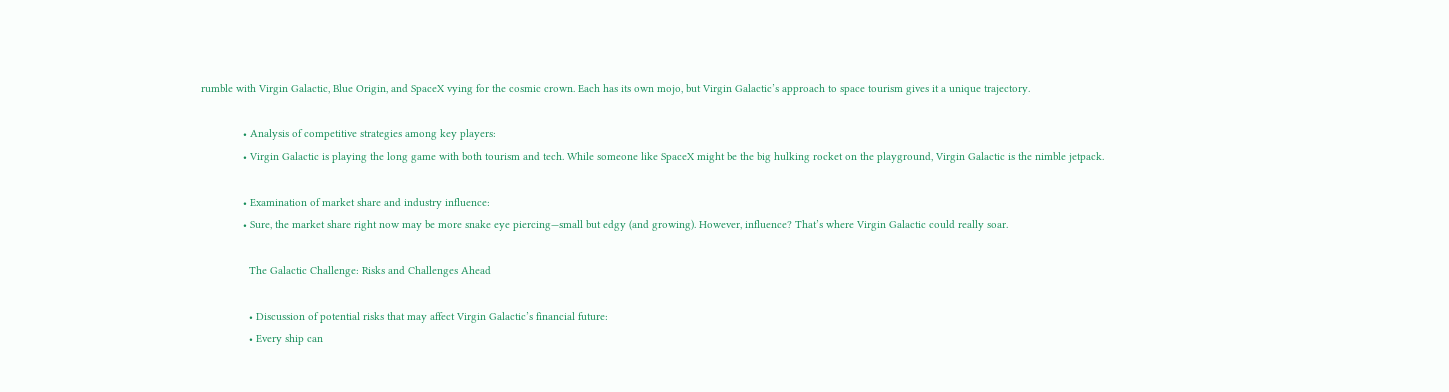rumble with Virgin Galactic, Blue Origin, and SpaceX vying for the cosmic crown. Each has its own mojo, but Virgin Galactic’s approach to space tourism gives it a unique trajectory.

              • Analysis of competitive strategies among key players:
              • Virgin Galactic is playing the long game with both tourism and tech. While someone like SpaceX might be the big hulking rocket on the playground, Virgin Galactic is the nimble jetpack.

              • Examination of market share and industry influence:
              • Sure, the market share right now may be more snake eye piercing—small but edgy (and growing). However, influence? That’s where Virgin Galactic could really soar.

                The Galactic Challenge: Risks and Challenges Ahead

                • Discussion of potential risks that may affect Virgin Galactic’s financial future:
                • Every ship can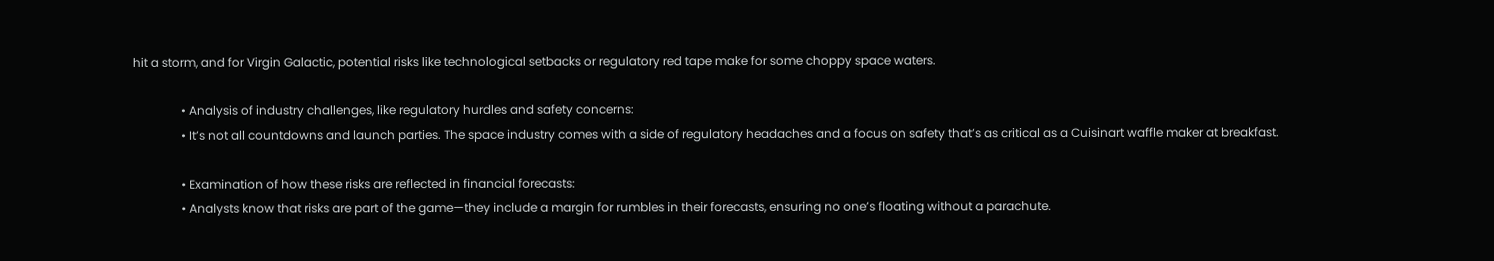hit a storm, and for Virgin Galactic, potential risks like technological setbacks or regulatory red tape make for some choppy space waters.

                • Analysis of industry challenges, like regulatory hurdles and safety concerns:
                • It’s not all countdowns and launch parties. The space industry comes with a side of regulatory headaches and a focus on safety that’s as critical as a Cuisinart waffle maker at breakfast.

                • Examination of how these risks are reflected in financial forecasts:
                • Analysts know that risks are part of the game—they include a margin for rumbles in their forecasts, ensuring no one’s floating without a parachute.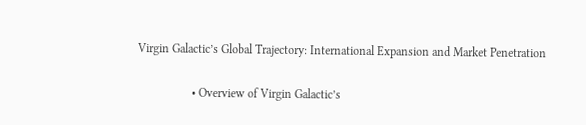Virgin Galactic’s Global Trajectory: International Expansion and Market Penetration

                  • Overview of Virgin Galactic’s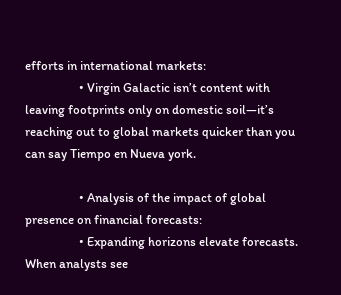efforts in international markets:
                  • Virgin Galactic isn’t content with leaving footprints only on domestic soil—it’s reaching out to global markets quicker than you can say Tiempo en Nueva york.

                  • Analysis of the impact of global presence on financial forecasts:
                  • Expanding horizons elevate forecasts. When analysts see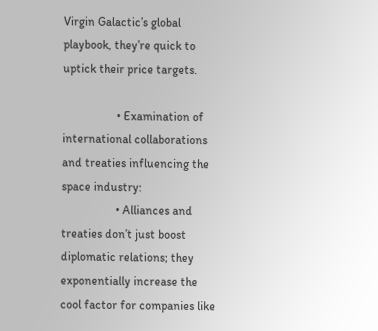Virgin Galactic’s global playbook, they’re quick to uptick their price targets.

                  • Examination of international collaborations and treaties influencing the space industry:
                  • Alliances and treaties don’t just boost diplomatic relations; they exponentially increase the cool factor for companies like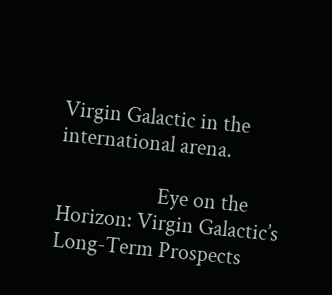Virgin Galactic in the international arena.

                    Eye on the Horizon: Virgin Galactic’s Long-Term Prospects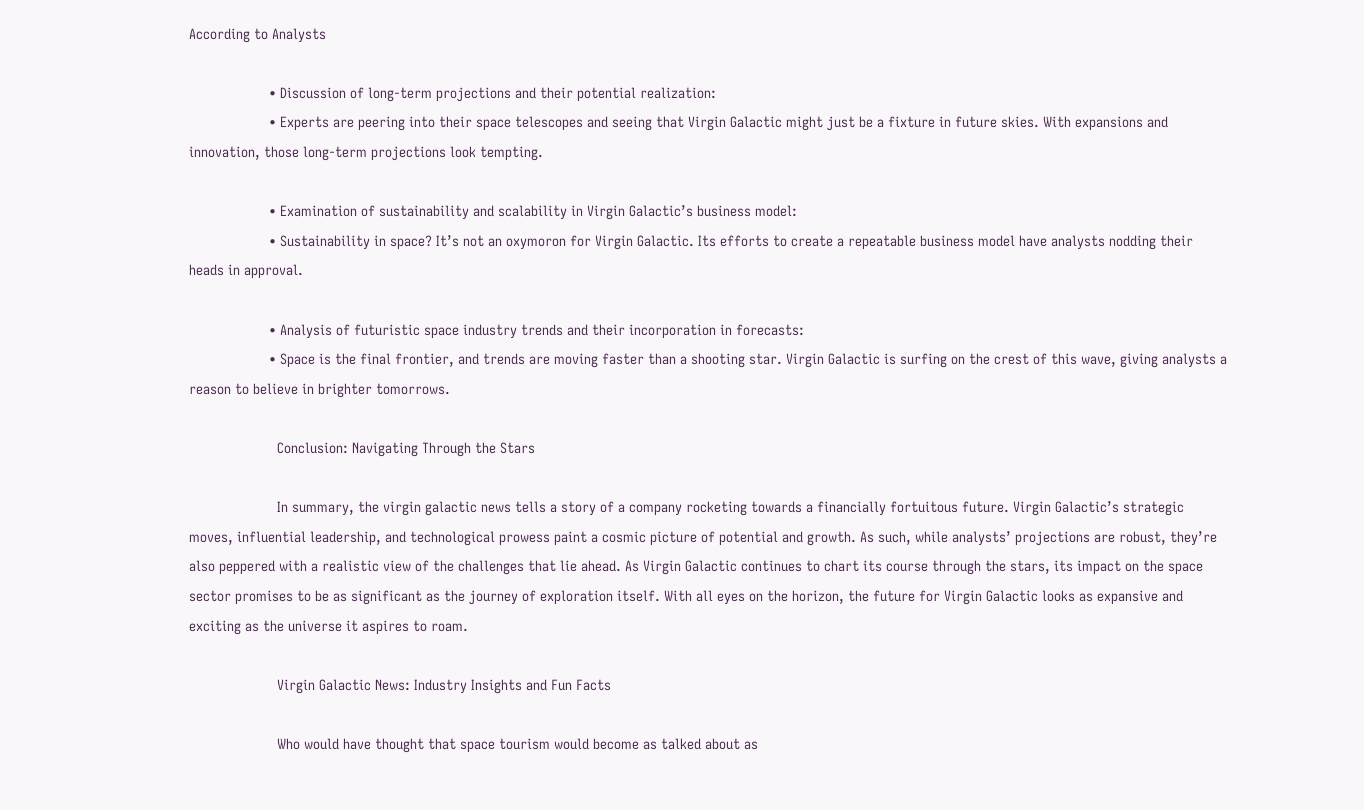According to Analysts

                    • Discussion of long-term projections and their potential realization:
                    • Experts are peering into their space telescopes and seeing that Virgin Galactic might just be a fixture in future skies. With expansions and innovation, those long-term projections look tempting.

                    • Examination of sustainability and scalability in Virgin Galactic’s business model:
                    • Sustainability in space? It’s not an oxymoron for Virgin Galactic. Its efforts to create a repeatable business model have analysts nodding their heads in approval.

                    • Analysis of futuristic space industry trends and their incorporation in forecasts:
                    • Space is the final frontier, and trends are moving faster than a shooting star. Virgin Galactic is surfing on the crest of this wave, giving analysts a reason to believe in brighter tomorrows.

                      Conclusion: Navigating Through the Stars

                      In summary, the virgin galactic news tells a story of a company rocketing towards a financially fortuitous future. Virgin Galactic’s strategic moves, influential leadership, and technological prowess paint a cosmic picture of potential and growth. As such, while analysts’ projections are robust, they’re also peppered with a realistic view of the challenges that lie ahead. As Virgin Galactic continues to chart its course through the stars, its impact on the space sector promises to be as significant as the journey of exploration itself. With all eyes on the horizon, the future for Virgin Galactic looks as expansive and exciting as the universe it aspires to roam.

                      Virgin Galactic News: Industry Insights and Fun Facts

                      Who would have thought that space tourism would become as talked about as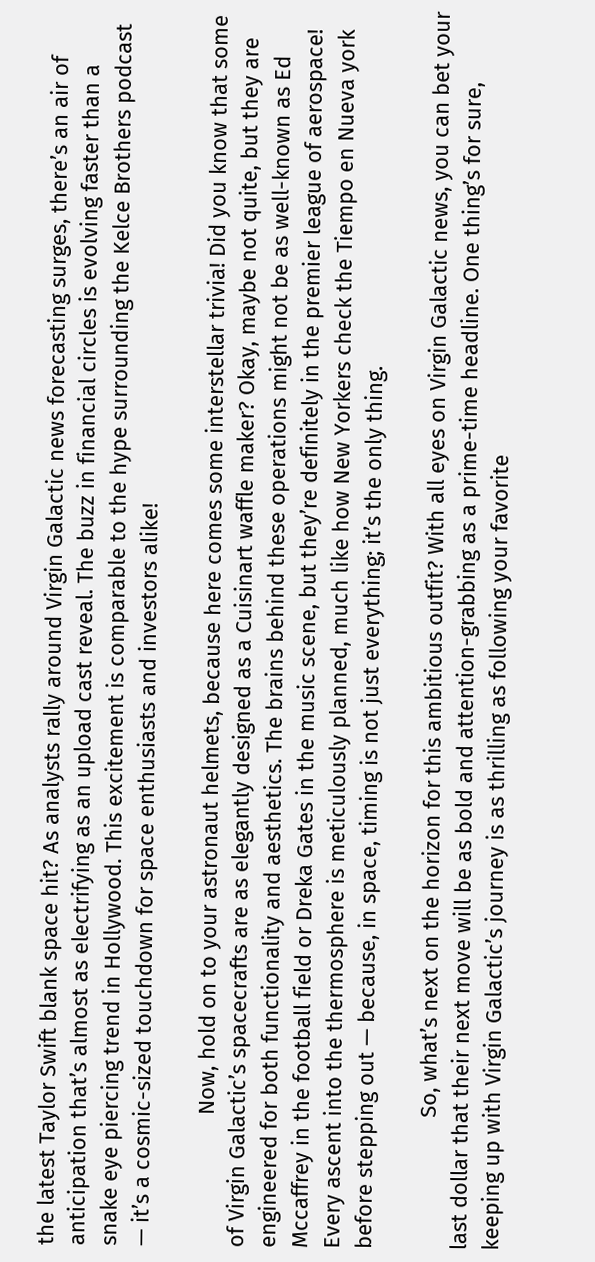the latest Taylor Swift blank space hit? As analysts rally around Virgin Galactic news forecasting surges, there’s an air of anticipation that’s almost as electrifying as an upload cast reveal. The buzz in financial circles is evolving faster than a snake eye piercing trend in Hollywood. This excitement is comparable to the hype surrounding the Kelce Brothers podcast — it’s a cosmic-sized touchdown for space enthusiasts and investors alike!

                      Now, hold on to your astronaut helmets, because here comes some interstellar trivia! Did you know that some of Virgin Galactic’s spacecrafts are as elegantly designed as a Cuisinart waffle maker? Okay, maybe not quite, but they are engineered for both functionality and aesthetics. The brains behind these operations might not be as well-known as Ed Mccaffrey in the football field or Dreka Gates in the music scene, but they’re definitely in the premier league of aerospace! Every ascent into the thermosphere is meticulously planned, much like how New Yorkers check the Tiempo en Nueva york before stepping out — because, in space, timing is not just everything; it’s the only thing.

                      So, what’s next on the horizon for this ambitious outfit? With all eyes on Virgin Galactic news, you can bet your last dollar that their next move will be as bold and attention-grabbing as a prime-time headline. One thing’s for sure, keeping up with Virgin Galactic’s journey is as thrilling as following your favorite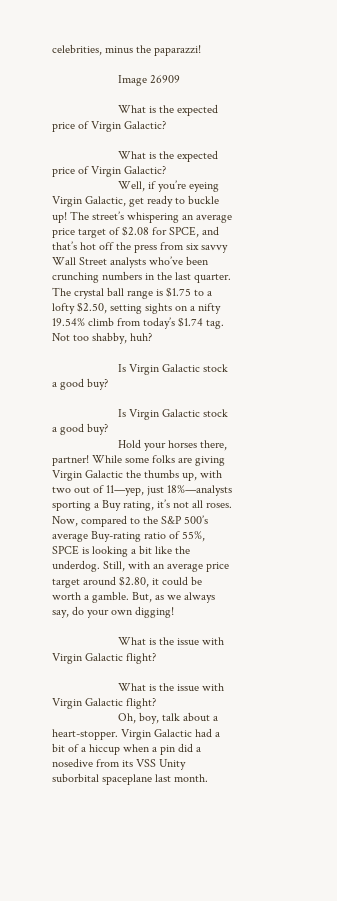celebrities, minus the paparazzi!

                      Image 26909

                      What is the expected price of Virgin Galactic?

                      What is the expected price of Virgin Galactic?
                      Well, if you’re eyeing Virgin Galactic, get ready to buckle up! The street’s whispering an average price target of $2.08 for SPCE, and that’s hot off the press from six savvy Wall Street analysts who’ve been crunching numbers in the last quarter. The crystal ball range is $1.75 to a lofty $2.50, setting sights on a nifty 19.54% climb from today’s $1.74 tag. Not too shabby, huh?

                      Is Virgin Galactic stock a good buy?

                      Is Virgin Galactic stock a good buy?
                      Hold your horses there, partner! While some folks are giving Virgin Galactic the thumbs up, with two out of 11—yep, just 18%—analysts sporting a Buy rating, it’s not all roses. Now, compared to the S&P 500’s average Buy-rating ratio of 55%, SPCE is looking a bit like the underdog. Still, with an average price target around $2.80, it could be worth a gamble. But, as we always say, do your own digging!

                      What is the issue with Virgin Galactic flight?

                      What is the issue with Virgin Galactic flight?
                      Oh, boy, talk about a heart-stopper. Virgin Galactic had a bit of a hiccup when a pin did a nosedive from its VSS Unity suborbital spaceplane last month.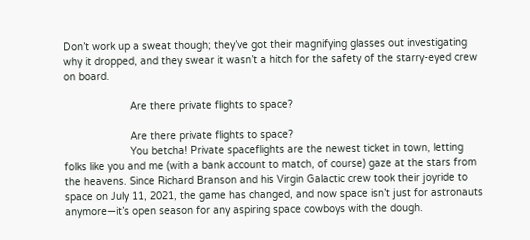Don’t work up a sweat though; they’ve got their magnifying glasses out investigating why it dropped, and they swear it wasn’t a hitch for the safety of the starry-eyed crew on board.

                      Are there private flights to space?

                      Are there private flights to space?
                      You betcha! Private spaceflights are the newest ticket in town, letting folks like you and me (with a bank account to match, of course) gaze at the stars from the heavens. Since Richard Branson and his Virgin Galactic crew took their joyride to space on July 11, 2021, the game has changed, and now space isn’t just for astronauts anymore—it’s open season for any aspiring space cowboys with the dough.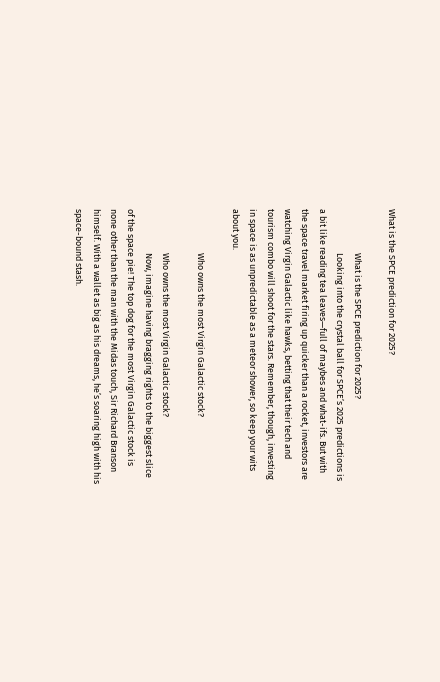What is the SPCE prediction for 2025?

                      What is the SPCE prediction for 2025?
                      Looking into the crystal ball for SPCE’s 2025 predictions is a bit like reading tea leaves—full of maybes and what-ifs. But with the space travel market firing up quicker than a rocket, investors are watching Virgin Galactic like hawks, betting that their tech and tourism combo will shoot for the stars. Remember, though, investing in space is as unpredictable as a meteor shower, so keep your wits about you.

                      Who owns the most Virgin Galactic stock?

                      Who owns the most Virgin Galactic stock?
                      Now, imagine having bragging rights to the biggest slice of the space pie! The top dog for the most Virgin Galactic stock is none other than the man with the Midas touch, Sir Richard Branson himself. With a wallet as big as his dreams, he’s soaring high with his space-bound stash.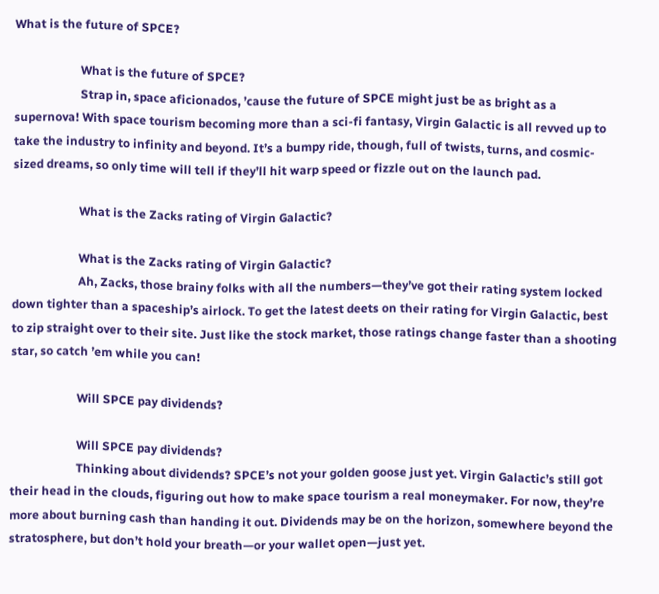What is the future of SPCE?

                      What is the future of SPCE?
                      Strap in, space aficionados, ’cause the future of SPCE might just be as bright as a supernova! With space tourism becoming more than a sci-fi fantasy, Virgin Galactic is all revved up to take the industry to infinity and beyond. It’s a bumpy ride, though, full of twists, turns, and cosmic-sized dreams, so only time will tell if they’ll hit warp speed or fizzle out on the launch pad.

                      What is the Zacks rating of Virgin Galactic?

                      What is the Zacks rating of Virgin Galactic?
                      Ah, Zacks, those brainy folks with all the numbers—they’ve got their rating system locked down tighter than a spaceship’s airlock. To get the latest deets on their rating for Virgin Galactic, best to zip straight over to their site. Just like the stock market, those ratings change faster than a shooting star, so catch ’em while you can!

                      Will SPCE pay dividends?

                      Will SPCE pay dividends?
                      Thinking about dividends? SPCE’s not your golden goose just yet. Virgin Galactic’s still got their head in the clouds, figuring out how to make space tourism a real moneymaker. For now, they’re more about burning cash than handing it out. Dividends may be on the horizon, somewhere beyond the stratosphere, but don’t hold your breath—or your wallet open—just yet.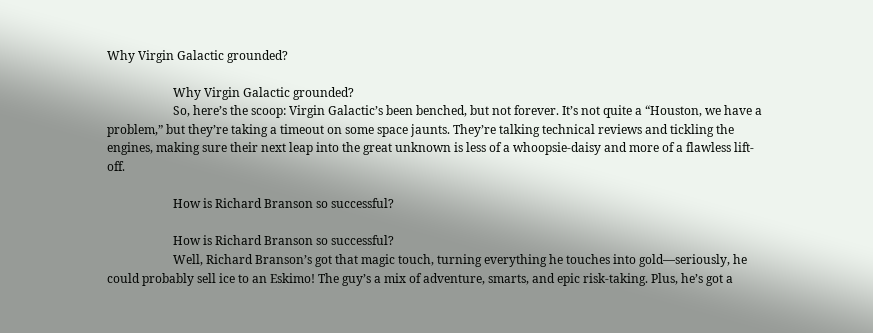Why Virgin Galactic grounded?

                      Why Virgin Galactic grounded?
                      So, here’s the scoop: Virgin Galactic’s been benched, but not forever. It’s not quite a “Houston, we have a problem,” but they’re taking a timeout on some space jaunts. They’re talking technical reviews and tickling the engines, making sure their next leap into the great unknown is less of a whoopsie-daisy and more of a flawless lift-off.

                      How is Richard Branson so successful?

                      How is Richard Branson so successful?
                      Well, Richard Branson’s got that magic touch, turning everything he touches into gold—seriously, he could probably sell ice to an Eskimo! The guy’s a mix of adventure, smarts, and epic risk-taking. Plus, he’s got a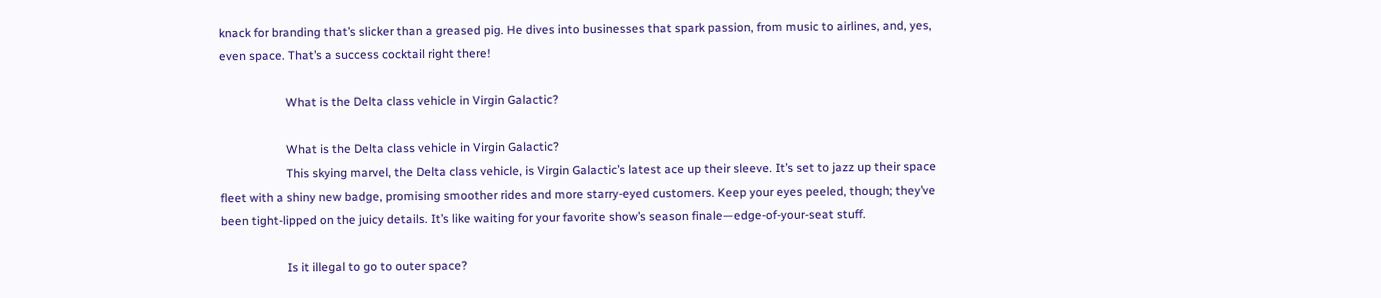knack for branding that’s slicker than a greased pig. He dives into businesses that spark passion, from music to airlines, and, yes, even space. That’s a success cocktail right there!

                      What is the Delta class vehicle in Virgin Galactic?

                      What is the Delta class vehicle in Virgin Galactic?
                      This skying marvel, the Delta class vehicle, is Virgin Galactic’s latest ace up their sleeve. It’s set to jazz up their space fleet with a shiny new badge, promising smoother rides and more starry-eyed customers. Keep your eyes peeled, though; they’ve been tight-lipped on the juicy details. It’s like waiting for your favorite show’s season finale—edge-of-your-seat stuff.

                      Is it illegal to go to outer space?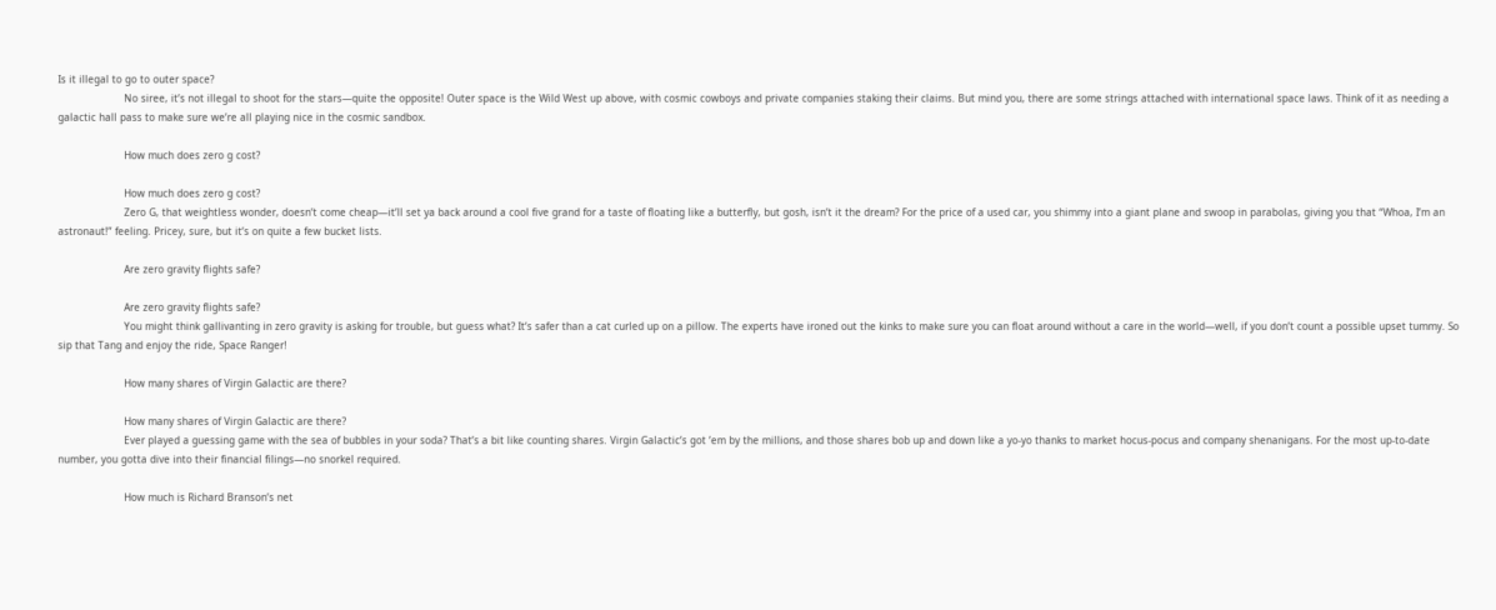Is it illegal to go to outer space?
                      No siree, it’s not illegal to shoot for the stars—quite the opposite! Outer space is the Wild West up above, with cosmic cowboys and private companies staking their claims. But mind you, there are some strings attached with international space laws. Think of it as needing a galactic hall pass to make sure we’re all playing nice in the cosmic sandbox.

                      How much does zero g cost?

                      How much does zero g cost?
                      Zero G, that weightless wonder, doesn’t come cheap—it’ll set ya back around a cool five grand for a taste of floating like a butterfly, but gosh, isn’t it the dream? For the price of a used car, you shimmy into a giant plane and swoop in parabolas, giving you that “Whoa, I’m an astronaut!” feeling. Pricey, sure, but it’s on quite a few bucket lists.

                      Are zero gravity flights safe?

                      Are zero gravity flights safe?
                      You might think gallivanting in zero gravity is asking for trouble, but guess what? It’s safer than a cat curled up on a pillow. The experts have ironed out the kinks to make sure you can float around without a care in the world—well, if you don’t count a possible upset tummy. So sip that Tang and enjoy the ride, Space Ranger!

                      How many shares of Virgin Galactic are there?

                      How many shares of Virgin Galactic are there?
                      Ever played a guessing game with the sea of bubbles in your soda? That’s a bit like counting shares. Virgin Galactic’s got ’em by the millions, and those shares bob up and down like a yo-yo thanks to market hocus-pocus and company shenanigans. For the most up-to-date number, you gotta dive into their financial filings—no snorkel required.

                      How much is Richard Branson’s net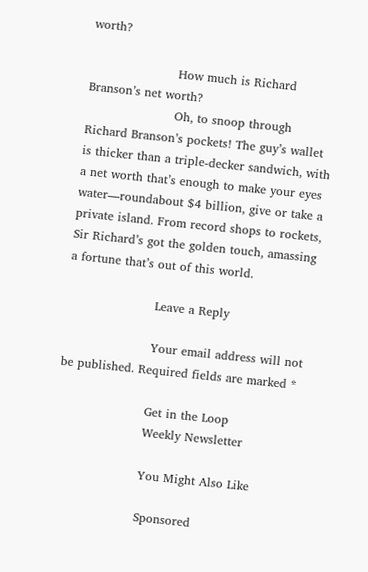worth?

                      How much is Richard Branson’s net worth?
                      Oh, to snoop through Richard Branson’s pockets! The guy’s wallet is thicker than a triple-decker sandwich, with a net worth that’s enough to make your eyes water—roundabout $4 billion, give or take a private island. From record shops to rockets, Sir Richard’s got the golden touch, amassing a fortune that’s out of this world.

                      Leave a Reply

                      Your email address will not be published. Required fields are marked *

                      Get in the Loop
                      Weekly Newsletter

                      You Might Also Like

                      Sponsored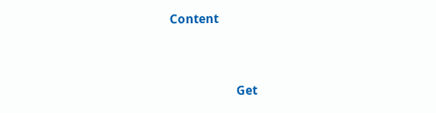Content


                      Get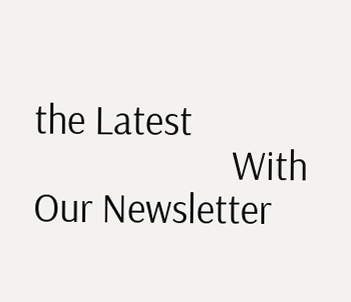the Latest
                      With Our Newsletter